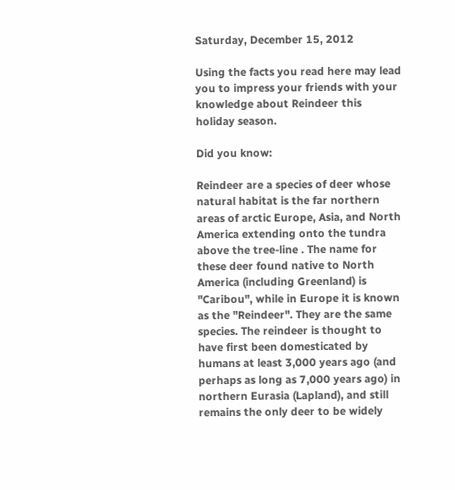Saturday, December 15, 2012

Using the facts you read here may lead you to impress your friends with your knowledge about Reindeer this holiday season.

Did you know:

Reindeer are a species of deer whose natural habitat is the far northern areas of arctic Europe, Asia, and North America extending onto the tundra above the tree-line . The name for these deer found native to North America (including Greenland) is "Caribou", while in Europe it is known as the "Reindeer". They are the same species. The reindeer is thought to have first been domesticated by humans at least 3,000 years ago (and perhaps as long as 7,000 years ago) in northern Eurasia (Lapland), and still remains the only deer to be widely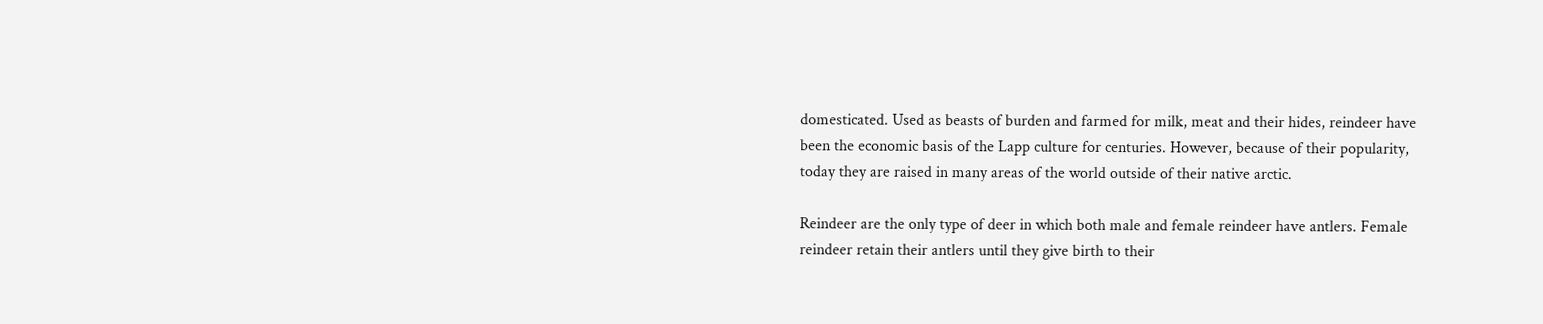domesticated. Used as beasts of burden and farmed for milk, meat and their hides, reindeer have been the economic basis of the Lapp culture for centuries. However, because of their popularity, today they are raised in many areas of the world outside of their native arctic.

Reindeer are the only type of deer in which both male and female reindeer have antlers. Female reindeer retain their antlers until they give birth to their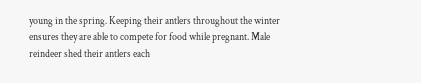young in the spring. Keeping their antlers throughout the winter ensures they are able to compete for food while pregnant. Male reindeer shed their antlers each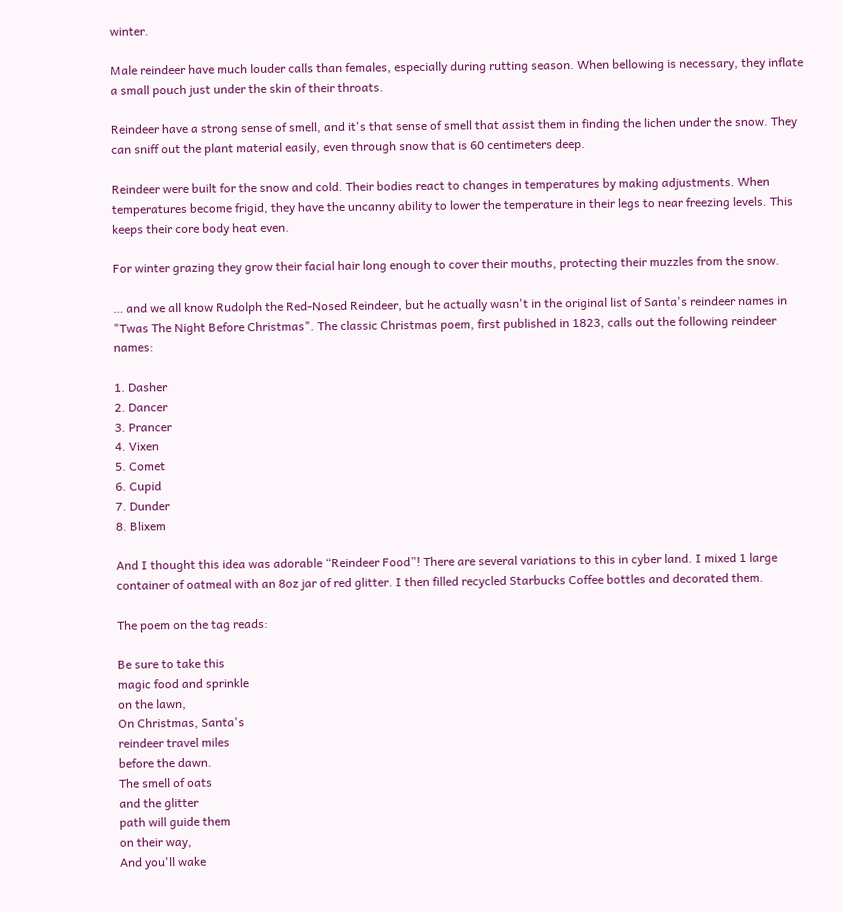winter.

Male reindeer have much louder calls than females, especially during rutting season. When bellowing is necessary, they inflate a small pouch just under the skin of their throats.

Reindeer have a strong sense of smell, and it's that sense of smell that assist them in finding the lichen under the snow. They can sniff out the plant material easily, even through snow that is 60 centimeters deep.

Reindeer were built for the snow and cold. Their bodies react to changes in temperatures by making adjustments. When temperatures become frigid, they have the uncanny ability to lower the temperature in their legs to near freezing levels. This keeps their core body heat even.

For winter grazing they grow their facial hair long enough to cover their mouths, protecting their muzzles from the snow.

… and we all know Rudolph the Red-Nosed Reindeer, but he actually wasn't in the original list of Santa's reindeer names in "Twas The Night Before Christmas". The classic Christmas poem, first published in 1823, calls out the following reindeer names:

1. Dasher
2. Dancer
3. Prancer
4. Vixen
5. Comet
6. Cupid
7. Dunder
8. Blixem

And I thought this idea was adorable “Reindeer Food”! There are several variations to this in cyber land. I mixed 1 large container of oatmeal with an 8oz jar of red glitter. I then filled recycled Starbucks Coffee bottles and decorated them.

The poem on the tag reads:

Be sure to take this
magic food and sprinkle
on the lawn,
On Christmas, Santa's
reindeer travel miles
before the dawn.
The smell of oats
and the glitter
path will guide them
on their way,
And you'll wake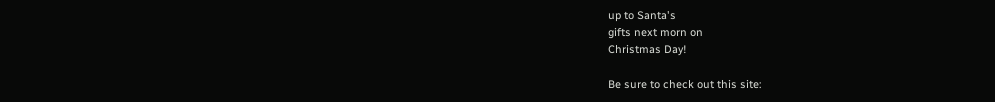up to Santa's
gifts next morn on
Christmas Day!

Be sure to check out this site: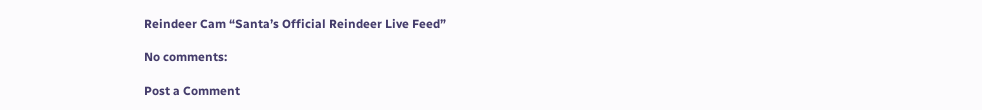Reindeer Cam “Santa’s Official Reindeer Live Feed”

No comments:

Post a Comment